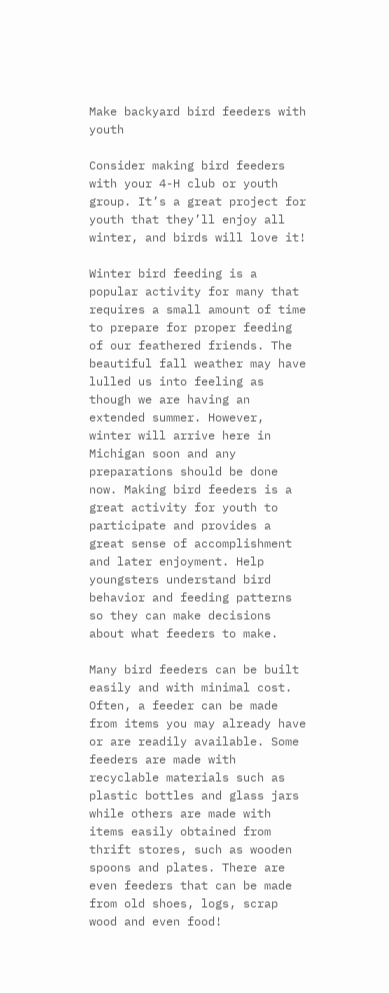Make backyard bird feeders with youth

Consider making bird feeders with your 4-H club or youth group. It’s a great project for youth that they’ll enjoy all winter, and birds will love it!

Winter bird feeding is a popular activity for many that requires a small amount of time to prepare for proper feeding of our feathered friends. The beautiful fall weather may have lulled us into feeling as though we are having an extended summer. However, winter will arrive here in Michigan soon and any preparations should be done now. Making bird feeders is a great activity for youth to participate and provides a great sense of accomplishment and later enjoyment. Help youngsters understand bird behavior and feeding patterns so they can make decisions about what feeders to make.

Many bird feeders can be built easily and with minimal cost. Often, a feeder can be made from items you may already have or are readily available. Some feeders are made with recyclable materials such as plastic bottles and glass jars while others are made with items easily obtained from thrift stores, such as wooden spoons and plates. There are even feeders that can be made from old shoes, logs, scrap wood and even food!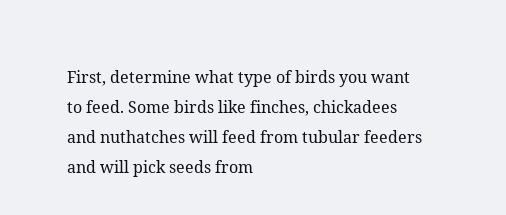First, determine what type of birds you want to feed. Some birds like finches, chickadees and nuthatches will feed from tubular feeders and will pick seeds from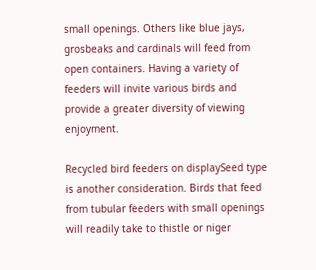small openings. Others like blue jays, grosbeaks and cardinals will feed from open containers. Having a variety of feeders will invite various birds and provide a greater diversity of viewing enjoyment.

Recycled bird feeders on displaySeed type is another consideration. Birds that feed from tubular feeders with small openings will readily take to thistle or niger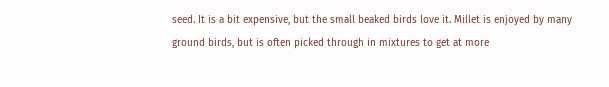seed. It is a bit expensive, but the small beaked birds love it. Millet is enjoyed by many ground birds, but is often picked through in mixtures to get at more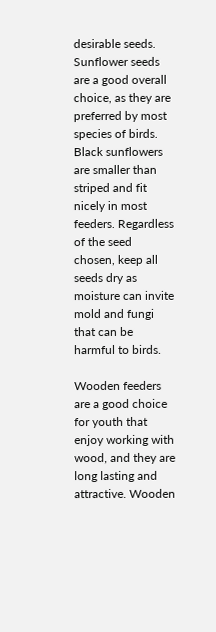desirable seeds. Sunflower seeds are a good overall choice, as they are preferred by most species of birds. Black sunflowers are smaller than striped and fit nicely in most feeders. Regardless of the seed chosen, keep all seeds dry as moisture can invite mold and fungi that can be harmful to birds.

Wooden feeders are a good choice for youth that enjoy working with wood, and they are long lasting and attractive. Wooden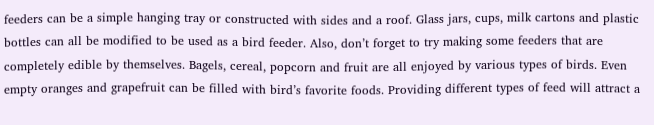feeders can be a simple hanging tray or constructed with sides and a roof. Glass jars, cups, milk cartons and plastic bottles can all be modified to be used as a bird feeder. Also, don’t forget to try making some feeders that are completely edible by themselves. Bagels, cereal, popcorn and fruit are all enjoyed by various types of birds. Even empty oranges and grapefruit can be filled with bird’s favorite foods. Providing different types of feed will attract a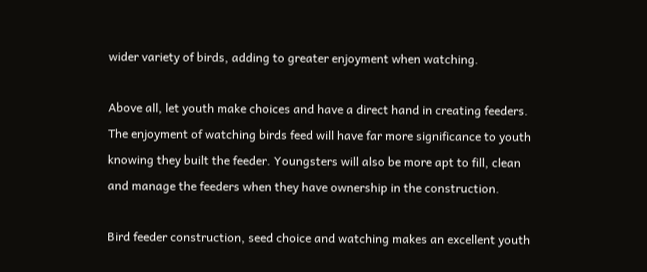wider variety of birds, adding to greater enjoyment when watching.

Above all, let youth make choices and have a direct hand in creating feeders. The enjoyment of watching birds feed will have far more significance to youth knowing they built the feeder. Youngsters will also be more apt to fill, clean and manage the feeders when they have ownership in the construction.

Bird feeder construction, seed choice and watching makes an excellent youth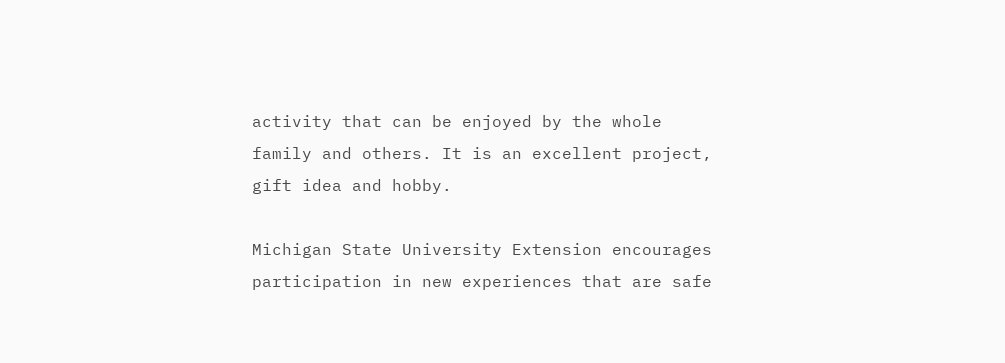activity that can be enjoyed by the whole family and others. It is an excellent project, gift idea and hobby.

Michigan State University Extension encourages participation in new experiences that are safe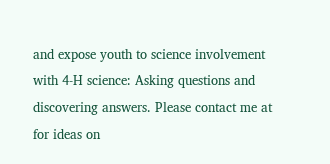and expose youth to science involvement with 4-H science: Asking questions and discovering answers. Please contact me at for ideas on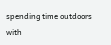spending time outdoors with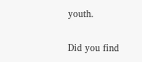youth.

Did you find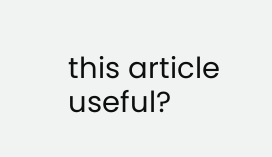this article useful?